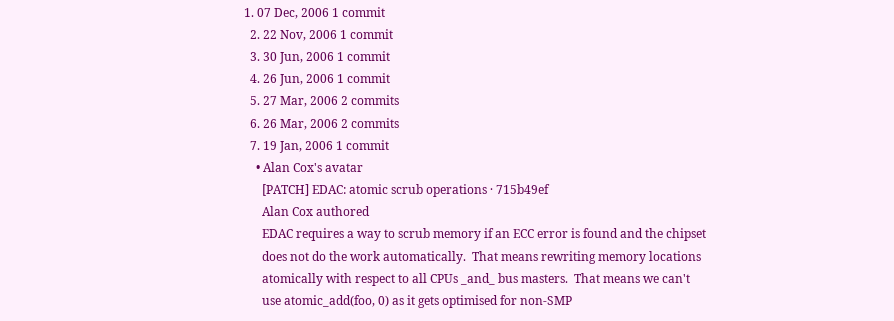1. 07 Dec, 2006 1 commit
  2. 22 Nov, 2006 1 commit
  3. 30 Jun, 2006 1 commit
  4. 26 Jun, 2006 1 commit
  5. 27 Mar, 2006 2 commits
  6. 26 Mar, 2006 2 commits
  7. 19 Jan, 2006 1 commit
    • Alan Cox's avatar
      [PATCH] EDAC: atomic scrub operations · 715b49ef
      Alan Cox authored
      EDAC requires a way to scrub memory if an ECC error is found and the chipset
      does not do the work automatically.  That means rewriting memory locations
      atomically with respect to all CPUs _and_ bus masters.  That means we can't
      use atomic_add(foo, 0) as it gets optimised for non-SMP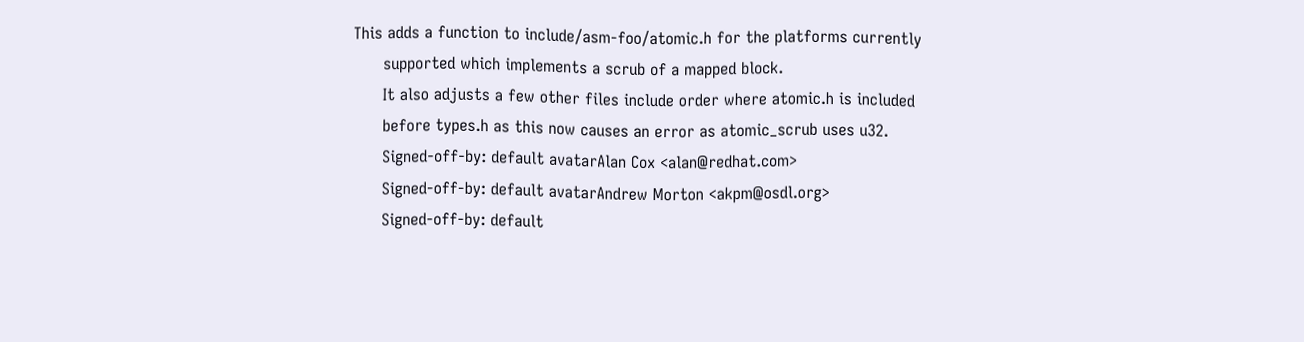This adds a function to include/asm-foo/atomic.h for the platforms currently
      supported which implements a scrub of a mapped block.
      It also adjusts a few other files include order where atomic.h is included
      before types.h as this now causes an error as atomic_scrub uses u32.
      Signed-off-by: default avatarAlan Cox <alan@redhat.com>
      Signed-off-by: default avatarAndrew Morton <akpm@osdl.org>
      Signed-off-by: default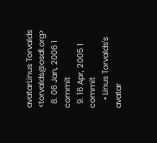avatarLinus Torvalds <torvalds@osdl.org>
  8. 06 Jan, 2006 1 commit
  9. 16 Apr, 2005 1 commit
    • Linus Torvalds's avatar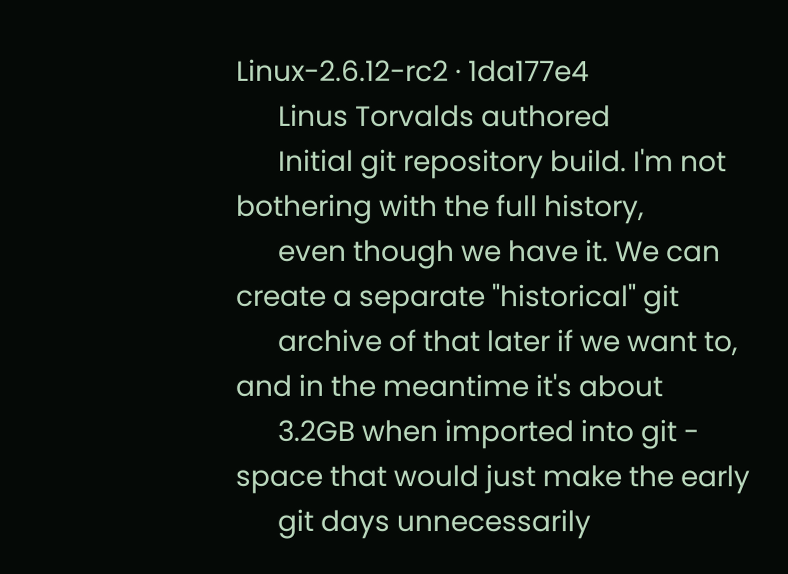Linux-2.6.12-rc2 · 1da177e4
      Linus Torvalds authored
      Initial git repository build. I'm not bothering with the full history,
      even though we have it. We can create a separate "historical" git
      archive of that later if we want to, and in the meantime it's about
      3.2GB when imported into git - space that would just make the early
      git days unnecessarily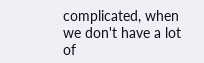complicated, when we don't have a lot of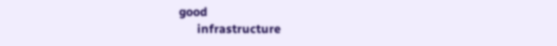good
      infrastructure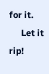for it.
      Let it rip!